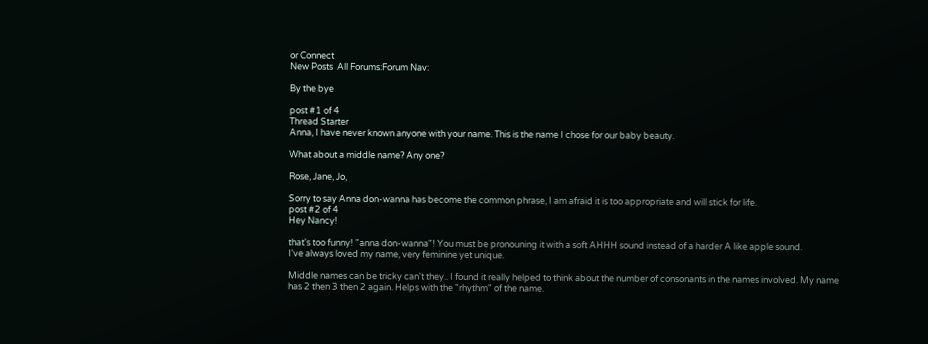or Connect
New Posts  All Forums:Forum Nav:

By the bye

post #1 of 4
Thread Starter
Anna, I have never known anyone with your name. This is the name I chose for our baby beauty.

What about a middle name? Any one?

Rose, Jane, Jo,

Sorry to say Anna don-wanna has become the common phrase, I am afraid it is too appropriate and will stick for life.
post #2 of 4
Hey Nancy!

that's too funny! "anna don-wanna"! You must be pronouning it with a soft AHHH sound instead of a harder A like apple sound.
I've always loved my name, very feminine yet unique.

Middle names can be tricky can't they.. I found it really helped to think about the number of consonants in the names involved. My name has 2 then 3 then 2 again. Helps with the "rhythm" of the name.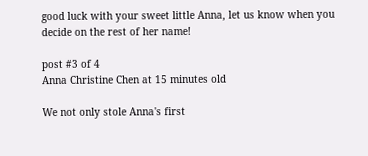good luck with your sweet little Anna, let us know when you decide on the rest of her name!

post #3 of 4
Anna Christine Chen at 15 minutes old

We not only stole Anna's first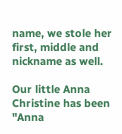name, we stole her first, middle and nickname as well.

Our little Anna Christine has been "Anna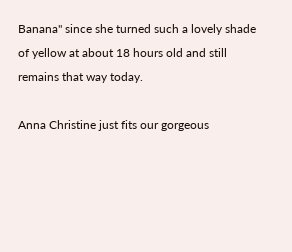Banana" since she turned such a lovely shade of yellow at about 18 hours old and still remains that way today.

Anna Christine just fits our gorgeous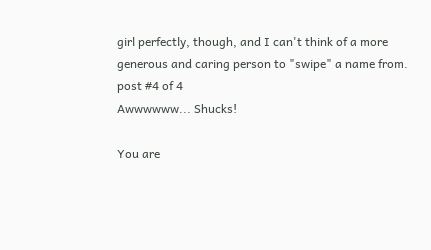girl perfectly, though, and I can't think of a more generous and caring person to "swipe" a name from.
post #4 of 4
Awwwwww... Shucks!

You are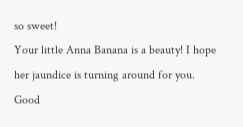so sweet!
Your little Anna Banana is a beauty! I hope her jaundice is turning around for you. Good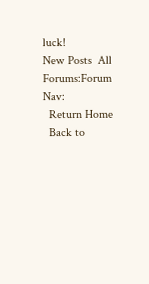luck!
New Posts  All Forums:Forum Nav:
  Return Home
  Back to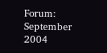Forum: September 2004